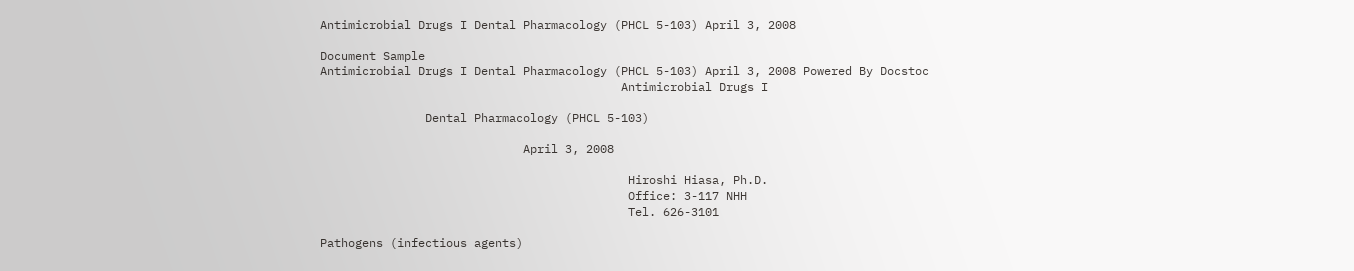Antimicrobial Drugs I Dental Pharmacology (PHCL 5-103) April 3, 2008

Document Sample
Antimicrobial Drugs I Dental Pharmacology (PHCL 5-103) April 3, 2008 Powered By Docstoc
                                           Antimicrobial Drugs I

               Dental Pharmacology (PHCL 5-103)

                             April 3, 2008

                                            Hiroshi Hiasa, Ph.D.
                                            Office: 3-117 NHH
                                            Tel. 626-3101

Pathogens (infectious agents)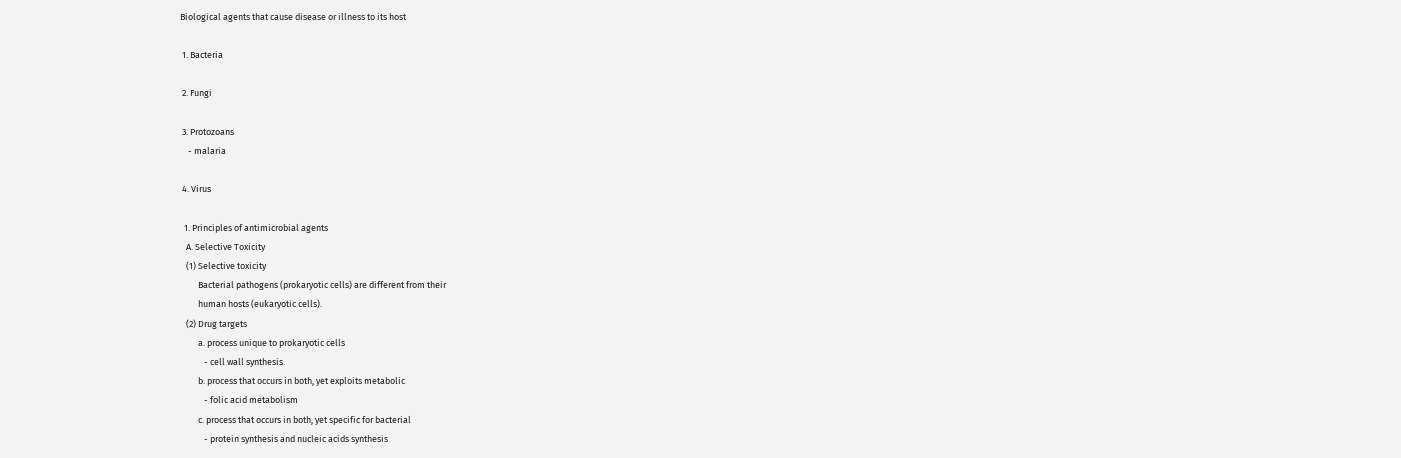Biological agents that cause disease or illness to its host

 1. Bacteria

 2. Fungi

 3. Protozoans
    - malaria

 4. Virus

  1. Principles of antimicrobial agents
   A. Selective Toxicity
   (1) Selective toxicity
         Bacterial pathogens (prokaryotic cells) are different from their
         human hosts (eukaryotic cells).
   (2) Drug targets
         a. process unique to prokaryotic cells
            - cell wall synthesis.
         b. process that occurs in both, yet exploits metabolic
            - folic acid metabolism
         c. process that occurs in both, yet specific for bacterial
            - protein synthesis and nucleic acids synthesis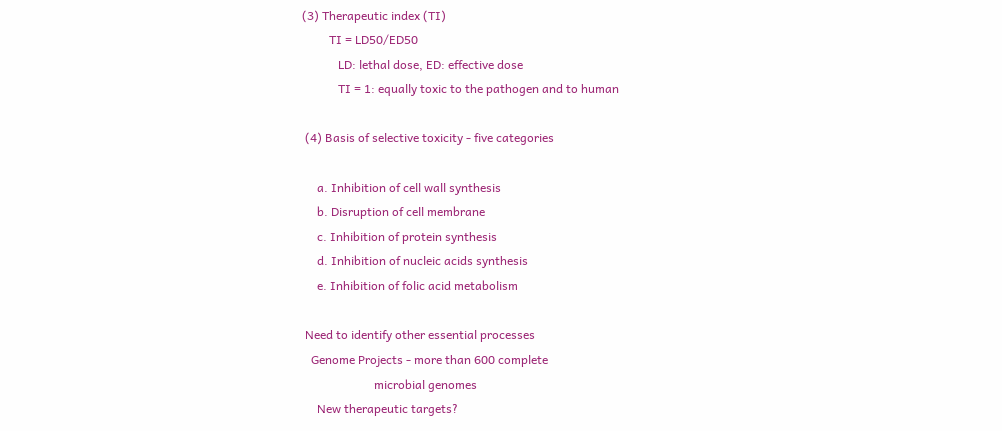(3) Therapeutic index (TI)
         TI = LD50/ED50
            LD: lethal dose, ED: effective dose
            TI = 1: equally toxic to the pathogen and to human

 (4) Basis of selective toxicity - five categories

     a. Inhibition of cell wall synthesis
     b. Disruption of cell membrane
     c. Inhibition of protein synthesis
     d. Inhibition of nucleic acids synthesis
     e. Inhibition of folic acid metabolism

 Need to identify other essential processes
   Genome Projects - more than 600 complete
                        microbial genomes
     New therapeutic targets?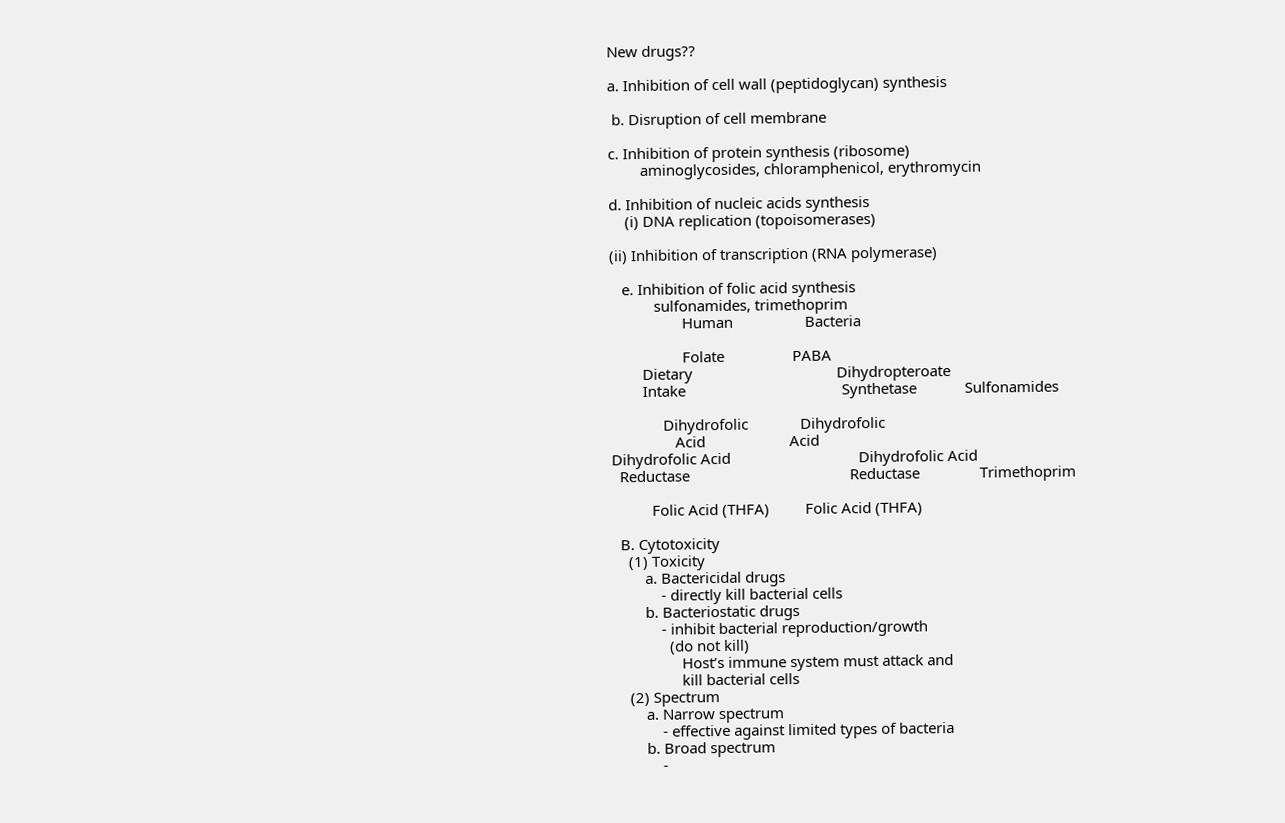New drugs??

a. Inhibition of cell wall (peptidoglycan) synthesis

 b. Disruption of cell membrane

c. Inhibition of protein synthesis (ribosome)
        aminoglycosides, chloramphenicol, erythromycin

d. Inhibition of nucleic acids synthesis
    (i) DNA replication (topoisomerases)

(ii) Inhibition of transcription (RNA polymerase)

   e. Inhibition of folic acid synthesis
           sulfonamides, trimethoprim
                  Human                  Bacteria

                  Folate                 PABA
        Dietary                                    Dihydropteroate
        Intake                                       Synthetase            Sulfonamides

             Dihydrofolic             Dihydrofolic
                Acid                     Acid
Dihydrofolic Acid                                Dihydrofolic Acid
  Reductase                                        Reductase               Trimethoprim

          Folic Acid (THFA)         Folic Acid (THFA)

  B. Cytotoxicity
    (1) Toxicity
        a. Bactericidal drugs
            - directly kill bacterial cells
        b. Bacteriostatic drugs
            - inhibit bacterial reproduction/growth
              (do not kill)
                 Host’s immune system must attack and
                 kill bacterial cells
    (2) Spectrum
        a. Narrow spectrum
            - effective against limited types of bacteria
        b. Broad spectrum
            -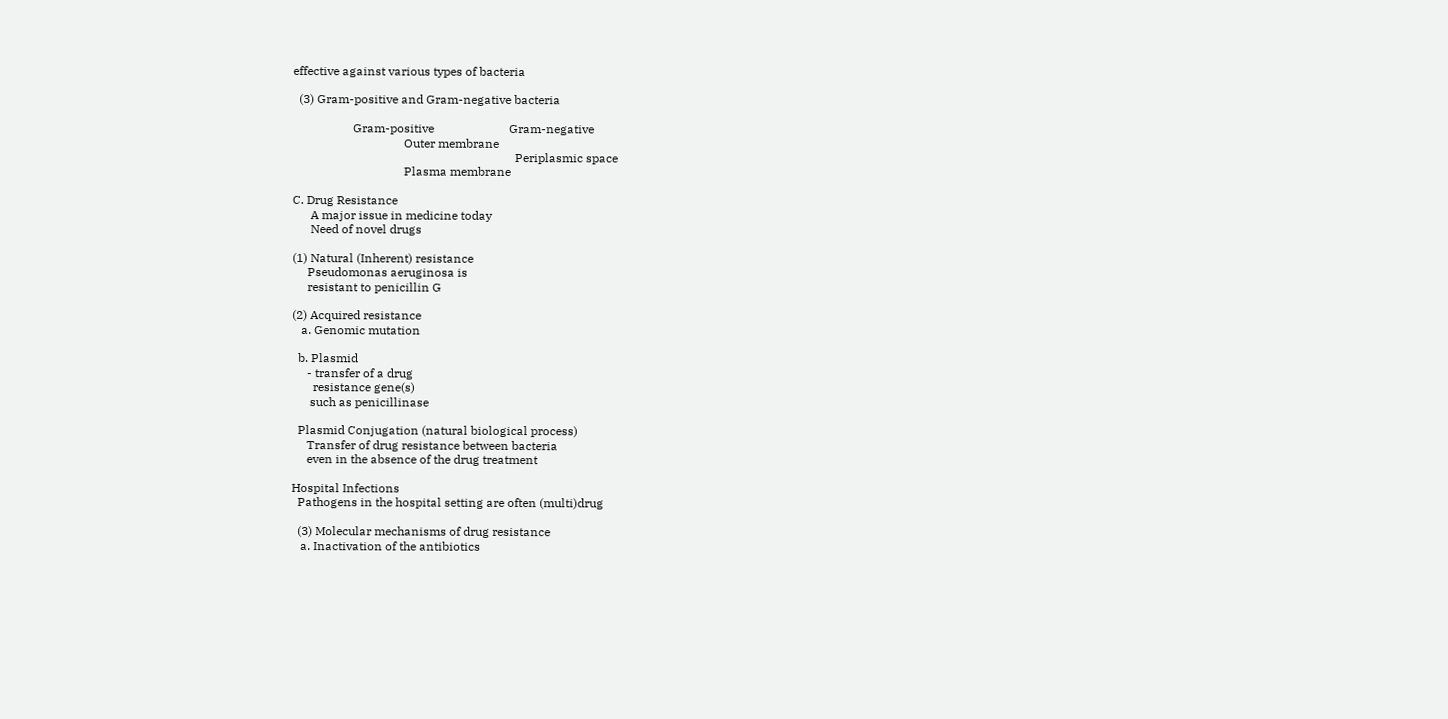effective against various types of bacteria

  (3) Gram-positive and Gram-negative bacteria

                    Gram-positive                         Gram-negative
                                     Outer membrane
                                                                          Periplasmic space
                                     Plasma membrane

C. Drug Resistance
      A major issue in medicine today
      Need of novel drugs

(1) Natural (Inherent) resistance
     Pseudomonas aeruginosa is
     resistant to penicillin G

(2) Acquired resistance
   a. Genomic mutation

  b. Plasmid
     - transfer of a drug
       resistance gene(s)
      such as penicillinase

  Plasmid Conjugation (natural biological process)
     Transfer of drug resistance between bacteria
     even in the absence of the drug treatment

Hospital Infections
  Pathogens in the hospital setting are often (multi)drug

  (3) Molecular mechanisms of drug resistance
   a. Inactivation of the antibiotics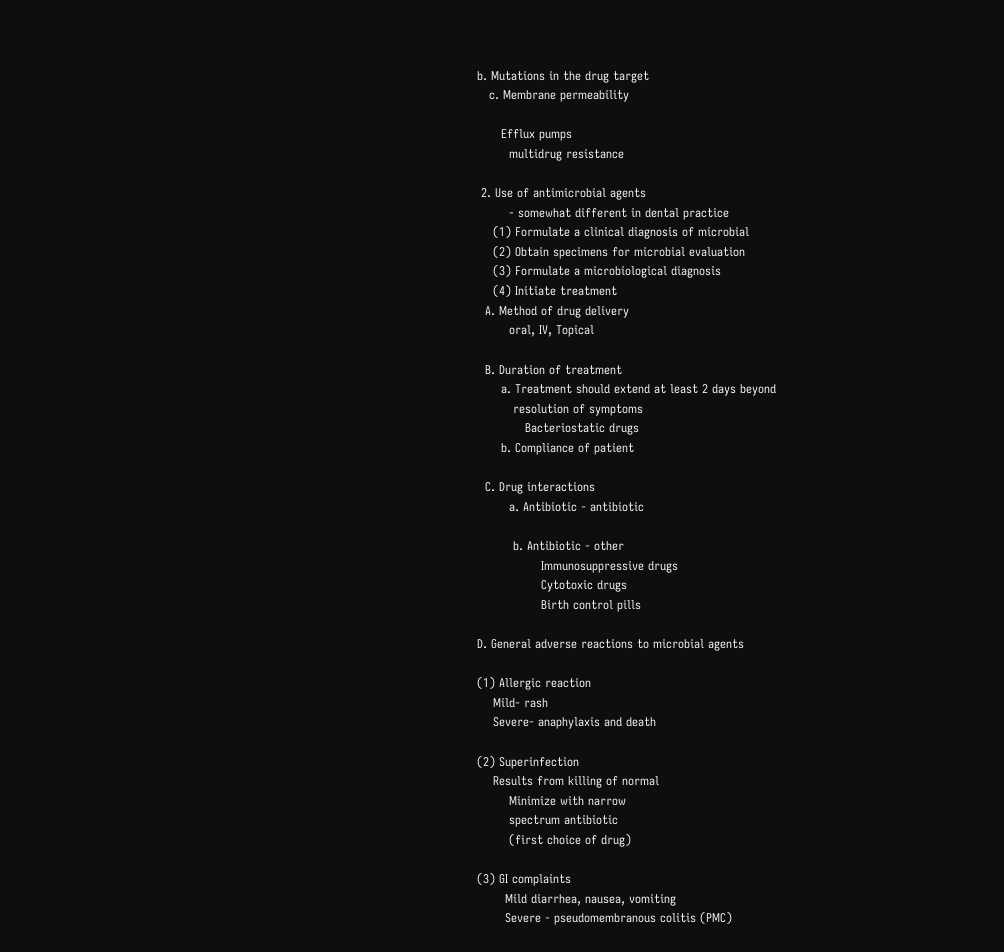b. Mutations in the drug target
   c. Membrane permeability

      Efflux pumps
        multidrug resistance

 2. Use of antimicrobial agents
        - somewhat different in dental practice
    (1) Formulate a clinical diagnosis of microbial
    (2) Obtain specimens for microbial evaluation
    (3) Formulate a microbiological diagnosis
    (4) Initiate treatment
  A. Method of drug delivery
        oral, IV, Topical

  B. Duration of treatment
      a. Treatment should extend at least 2 days beyond
         resolution of symptoms
            Bacteriostatic drugs
      b. Compliance of patient

  C. Drug interactions
        a. Antibiotic - antibiotic

         b. Antibiotic - other
                Immunosuppressive drugs
                Cytotoxic drugs
                Birth control pills

D. General adverse reactions to microbial agents

(1) Allergic reaction
    Mild- rash
    Severe- anaphylaxis and death

(2) Superinfection
    Results from killing of normal
        Minimize with narrow
        spectrum antibiotic
        (first choice of drug)

(3) GI complaints
       Mild diarrhea, nausea, vomiting
       Severe - pseudomembranous colitis (PMC)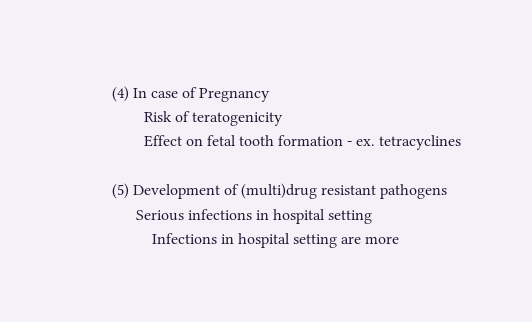(4) In case of Pregnancy
        Risk of teratogenicity
        Effect on fetal tooth formation - ex. tetracyclines

(5) Development of (multi)drug resistant pathogens
      Serious infections in hospital setting
          Infections in hospital setting are more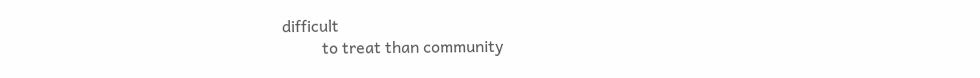difficult
          to treat than community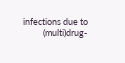infections due to
          (multi)drug-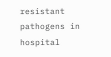resistant pathogens in hospital